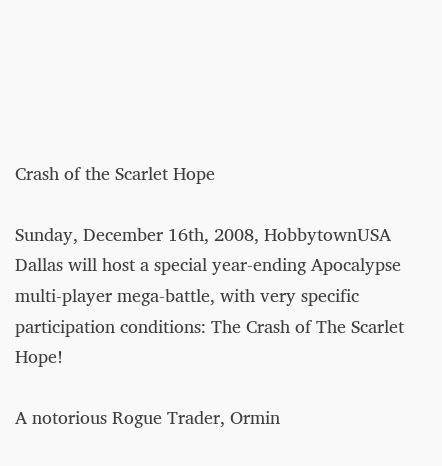Crash of the Scarlet Hope

Sunday, December 16th, 2008, HobbytownUSA Dallas will host a special year-ending Apocalypse multi-player mega-battle, with very specific participation conditions: The Crash of The Scarlet Hope!

A notorious Rogue Trader, Ormin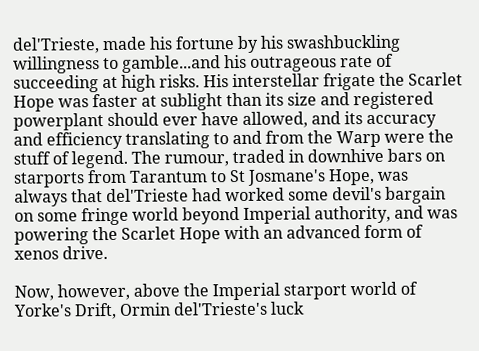del'Trieste, made his fortune by his swashbuckling willingness to gamble...and his outrageous rate of succeeding at high risks. His interstellar frigate the Scarlet Hope was faster at sublight than its size and registered powerplant should ever have allowed, and its accuracy and efficiency translating to and from the Warp were the stuff of legend. The rumour, traded in downhive bars on starports from Tarantum to St Josmane's Hope, was always that del'Trieste had worked some devil's bargain on some fringe world beyond Imperial authority, and was powering the Scarlet Hope with an advanced form of xenos drive.

Now, however, above the Imperial starport world of Yorke's Drift, Ormin del'Trieste's luck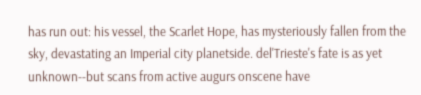has run out: his vessel, the Scarlet Hope, has mysteriously fallen from the sky, devastating an Imperial city planetside. del'Trieste's fate is as yet unknown--but scans from active augurs onscene have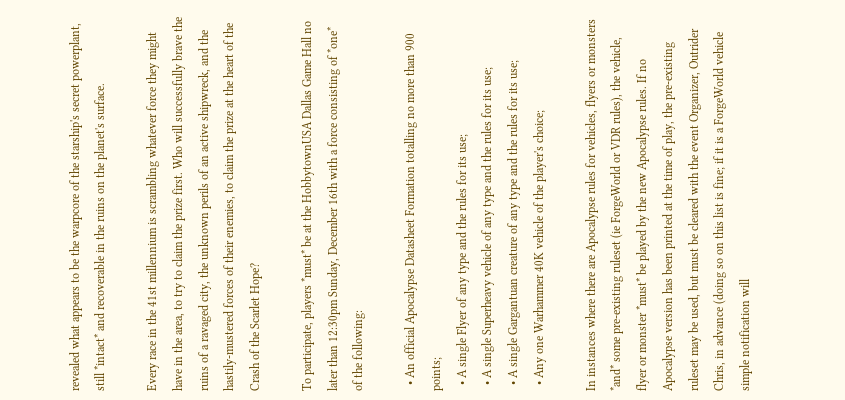revealed what appears to be the warpcore of the starship's secret powerplant, still *intact* and recoverable in the ruins on the planet's surface.

Every race in the 41st millennium is scrambling whatever force they might have in the area, to try to claim the prize first. Who will successfully brave the ruins of a ravaged city, the unknown perils of an active shipwreck, and the hastily-mustered forces of their enemies, to claim the prize at the heart of the Crash of the Scarlet Hope?

To participate, players *must* be at the HobbytownUSA Dallas Game Hall no later than 12:30pm Sunday, December 16th with a force consisting of *one* of the following:

  • An official Apocalypse Datasheet Formation totalling no more than 900 points;
  • A single Flyer of any type and the rules for its use;
  • A single Superheavy vehicle of any type and the rules for its use;
  • A single Gargantuan creature of any type and the rules for its use;
  • Any one Warhammer 40K vehicle of the player's choice;

In instances where there are Apocalypse rules for vehicles, flyers or monsters *and* some pre-existing ruleset (ie ForgeWorld or VDR rules), the vehicle, flyer or monster *must* be played by the new Apocalypse rules. If no Apocalypse version has been printed at the time of play, the pre-existing ruleset may be used, but must be cleared with the event Organizer, Outrider Chris, in advance (doing so on this list is fine; if it is a ForgeWorld vehicle simple notification will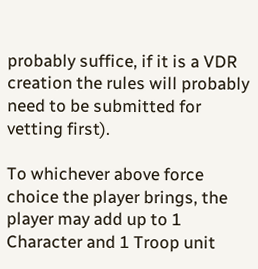probably suffice, if it is a VDR creation the rules will probably need to be submitted for vetting first).

To whichever above force choice the player brings, the player may add up to 1 Character and 1 Troop unit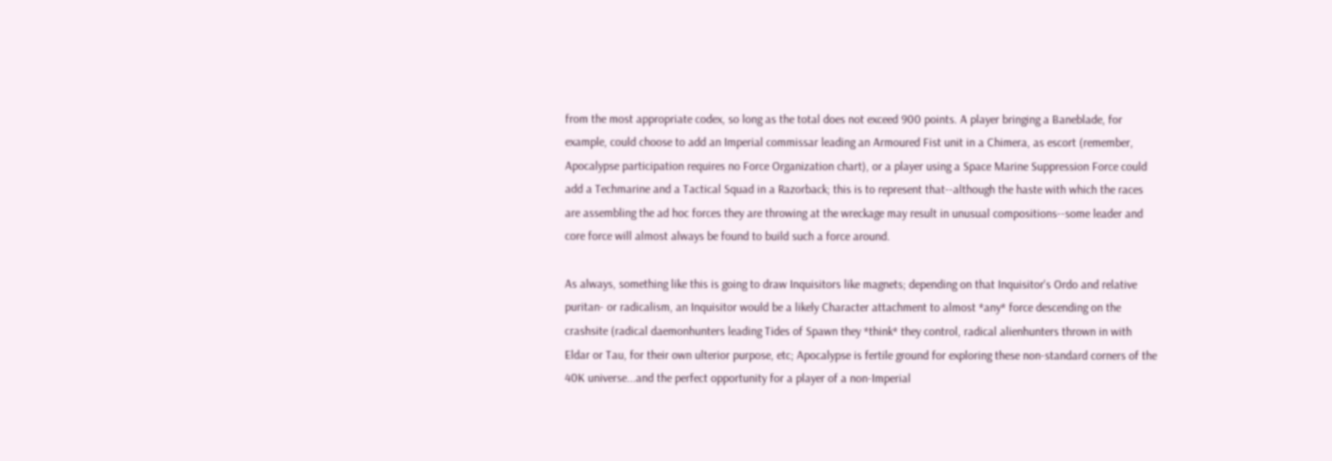from the most appropriate codex, so long as the total does not exceed 900 points. A player bringing a Baneblade, for example, could choose to add an Imperial commissar leading an Armoured Fist unit in a Chimera, as escort (remember, Apocalypse participation requires no Force Organization chart), or a player using a Space Marine Suppression Force could add a Techmarine and a Tactical Squad in a Razorback; this is to represent that--although the haste with which the races are assembling the ad hoc forces they are throwing at the wreckage may result in unusual compositions--some leader and core force will almost always be found to build such a force around.

As always, something like this is going to draw Inquisitors like magnets; depending on that Inquisitor's Ordo and relative puritan- or radicalism, an Inquisitor would be a likely Character attachment to almost *any* force descending on the crashsite (radical daemonhunters leading Tides of Spawn they *think* they control, radical alienhunters thrown in with Eldar or Tau, for their own ulterior purpose, etc; Apocalypse is fertile ground for exploring these non-standard corners of the 40K universe...and the perfect opportunity for a player of a non-Imperial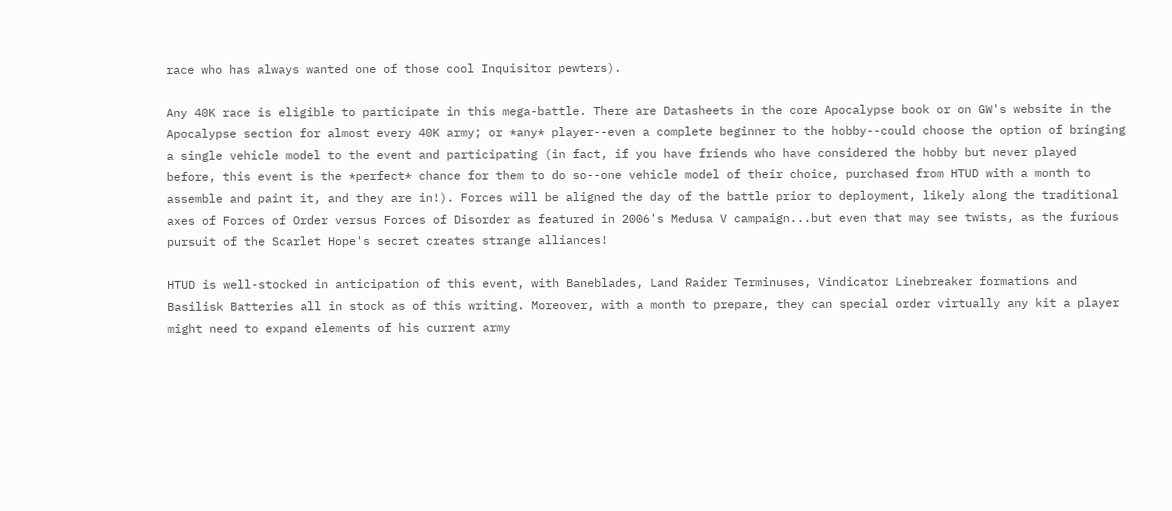race who has always wanted one of those cool Inquisitor pewters).

Any 40K race is eligible to participate in this mega-battle. There are Datasheets in the core Apocalypse book or on GW's website in the Apocalypse section for almost every 40K army; or *any* player--even a complete beginner to the hobby--could choose the option of bringing a single vehicle model to the event and participating (in fact, if you have friends who have considered the hobby but never played before, this event is the *perfect* chance for them to do so--one vehicle model of their choice, purchased from HTUD with a month to assemble and paint it, and they are in!). Forces will be aligned the day of the battle prior to deployment, likely along the traditional axes of Forces of Order versus Forces of Disorder as featured in 2006's Medusa V campaign...but even that may see twists, as the furious pursuit of the Scarlet Hope's secret creates strange alliances!

HTUD is well-stocked in anticipation of this event, with Baneblades, Land Raider Terminuses, Vindicator Linebreaker formations and Basilisk Batteries all in stock as of this writing. Moreover, with a month to prepare, they can special order virtually any kit a player might need to expand elements of his current army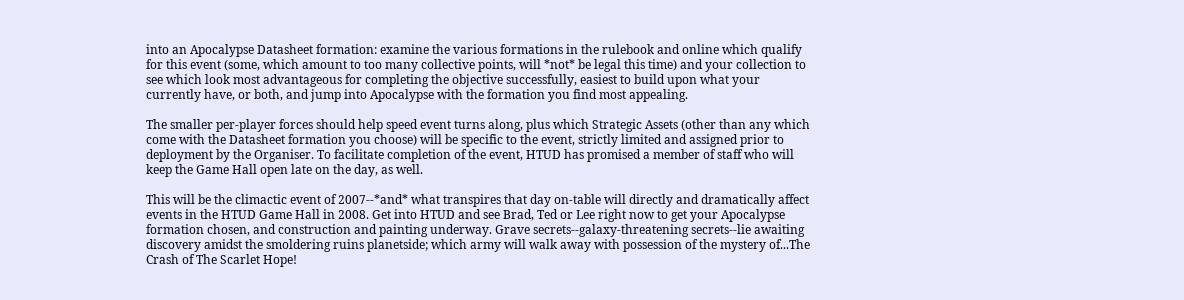into an Apocalypse Datasheet formation: examine the various formations in the rulebook and online which qualify for this event (some, which amount to too many collective points, will *not* be legal this time) and your collection to see which look most advantageous for completing the objective successfully, easiest to build upon what your currently have, or both, and jump into Apocalypse with the formation you find most appealing.

The smaller per-player forces should help speed event turns along, plus which Strategic Assets (other than any which come with the Datasheet formation you choose) will be specific to the event, strictly limited and assigned prior to deployment by the Organiser. To facilitate completion of the event, HTUD has promised a member of staff who will keep the Game Hall open late on the day, as well.

This will be the climactic event of 2007--*and* what transpires that day on-table will directly and dramatically affect events in the HTUD Game Hall in 2008. Get into HTUD and see Brad, Ted or Lee right now to get your Apocalypse formation chosen, and construction and painting underway. Grave secrets--galaxy-threatening secrets--lie awaiting discovery amidst the smoldering ruins planetside; which army will walk away with possession of the mystery of...The Crash of The Scarlet Hope!